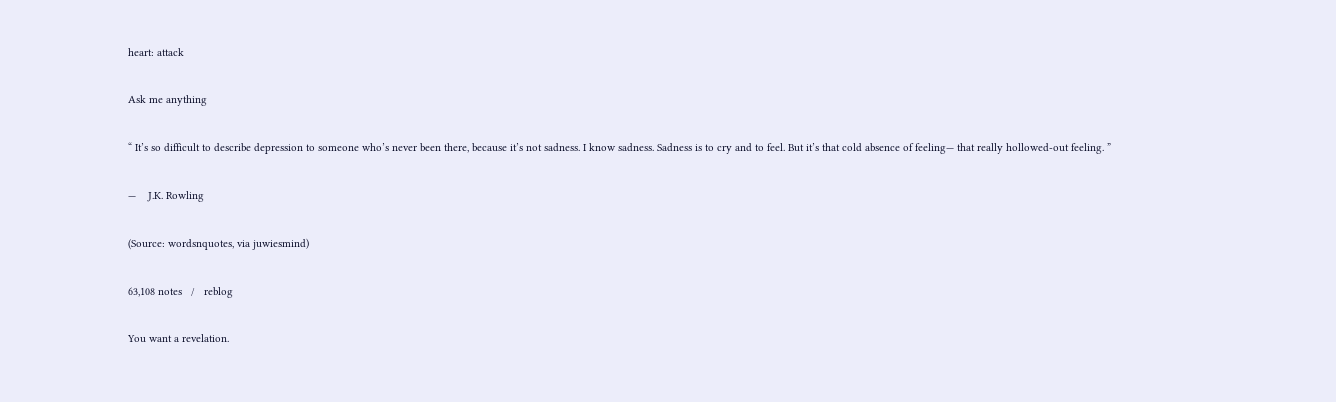heart: attack

Ask me anything

“ It’s so difficult to describe depression to someone who’s never been there, because it’s not sadness. I know sadness. Sadness is to cry and to feel. But it’s that cold absence of feeling— that really hollowed-out feeling. ”

—    J.K. Rowling

(Source: wordsnquotes, via juwiesmind)

63,108 notes   /   reblog

You want a revelation.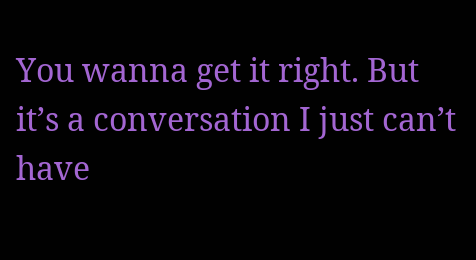You wanna get it right. But it’s a conversation I just can’t have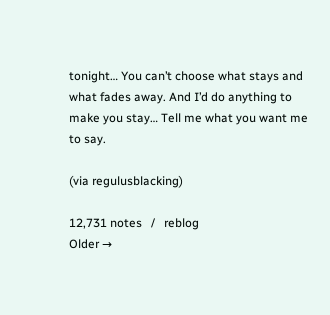tonight… You can’t choose what stays and what fades away. And I’d do anything to make you stay… Tell me what you want me to say.

(via regulusblacking)

12,731 notes   /   reblog
Older →